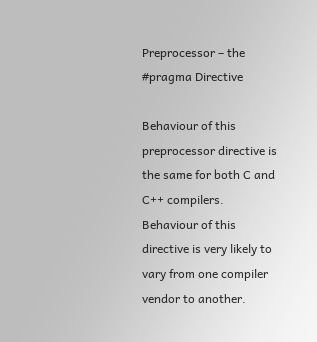Preprocessor – the #pragma Directive

Behaviour of this preprocessor directive is the same for both C and C++ compilers.
Behaviour of this directive is very likely to vary from one compiler vendor to another.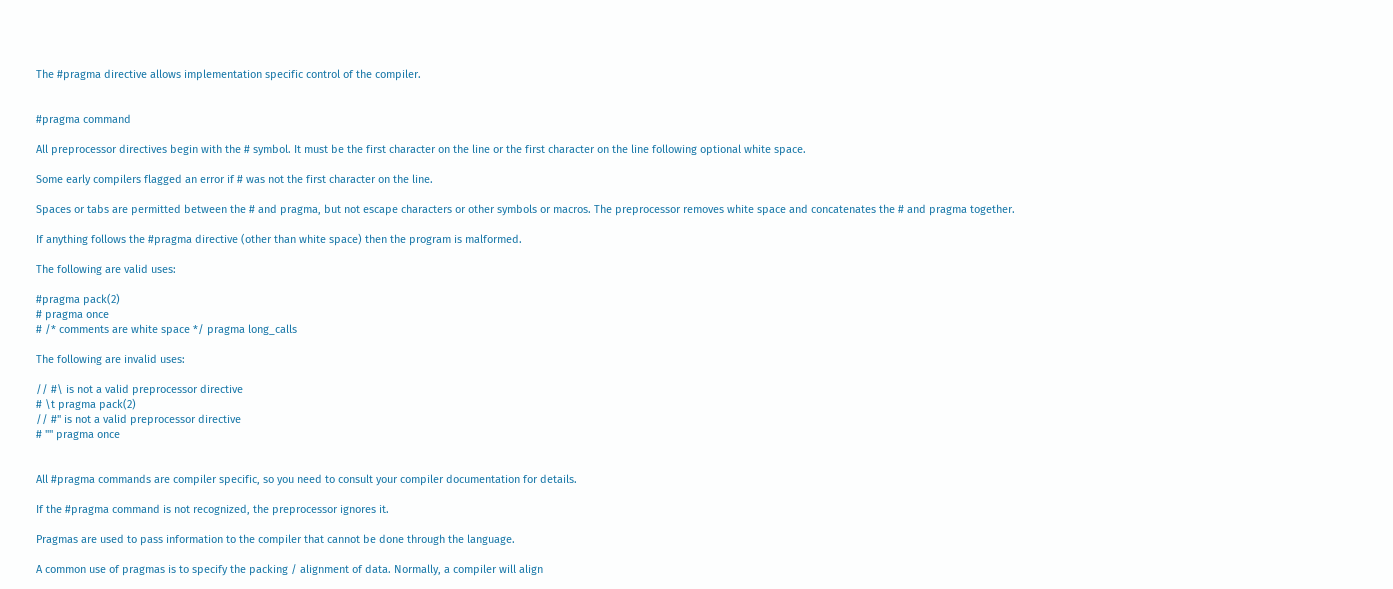The #pragma directive allows implementation specific control of the compiler.


#pragma command

All preprocessor directives begin with the # symbol. It must be the first character on the line or the first character on the line following optional white space.

Some early compilers flagged an error if # was not the first character on the line.

Spaces or tabs are permitted between the # and pragma, but not escape characters or other symbols or macros. The preprocessor removes white space and concatenates the # and pragma together.

If anything follows the #pragma directive (other than white space) then the program is malformed.

The following are valid uses:

#pragma pack(2)
# pragma once
# /* comments are white space */ pragma long_calls

The following are invalid uses:

// #\ is not a valid preprocessor directive
# \t pragma pack(2)
// #" is not a valid preprocessor directive
# "" pragma once


All #pragma commands are compiler specific, so you need to consult your compiler documentation for details.

If the #pragma command is not recognized, the preprocessor ignores it.

Pragmas are used to pass information to the compiler that cannot be done through the language.

A common use of pragmas is to specify the packing / alignment of data. Normally, a compiler will align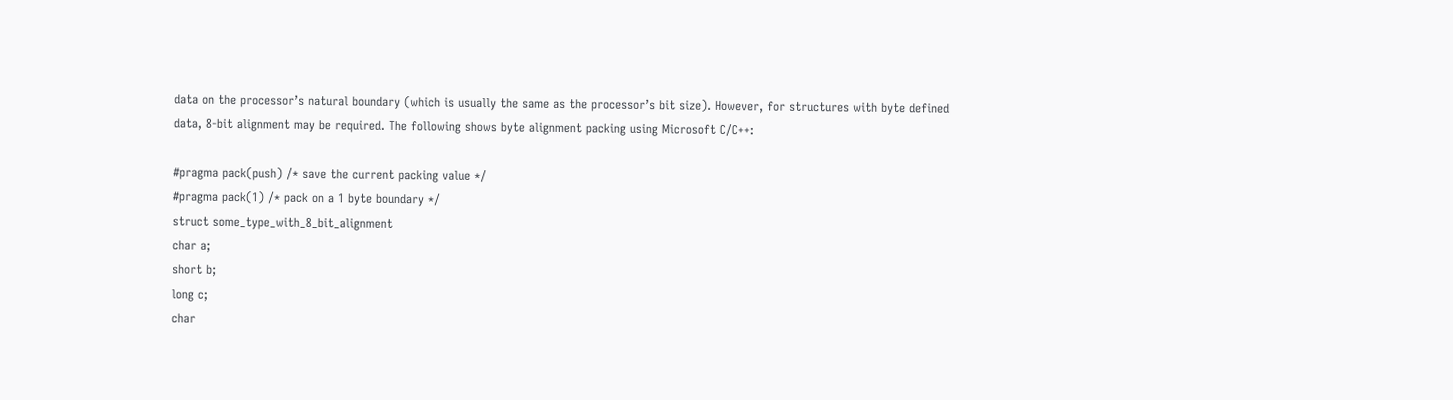data on the processor’s natural boundary (which is usually the same as the processor’s bit size). However, for structures with byte defined data, 8-bit alignment may be required. The following shows byte alignment packing using Microsoft C/C++:

#pragma pack(push) /* save the current packing value */
#pragma pack(1) /* pack on a 1 byte boundary */
struct some_type_with_8_bit_alignment
char a;
short b;
long c;
char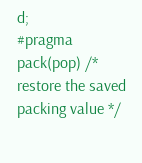d;
#pragma pack(pop) /* restore the saved packing value */